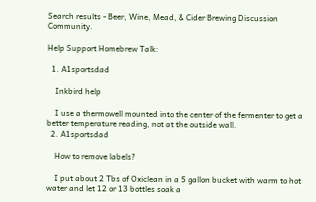Search results - Beer, Wine, Mead, & Cider Brewing Discussion Community.

Help Support Homebrew Talk:

  1. A1sportsdad

    Inkbird help

    I use a thermowell mounted into the center of the fermenter to get a better temperature reading, not at the outside wall.
  2. A1sportsdad

    How to remove labels?

    I put about 2 Tbs of Oxiclean in a 5 gallon bucket with warm to hot water and let 12 or 13 bottles soak a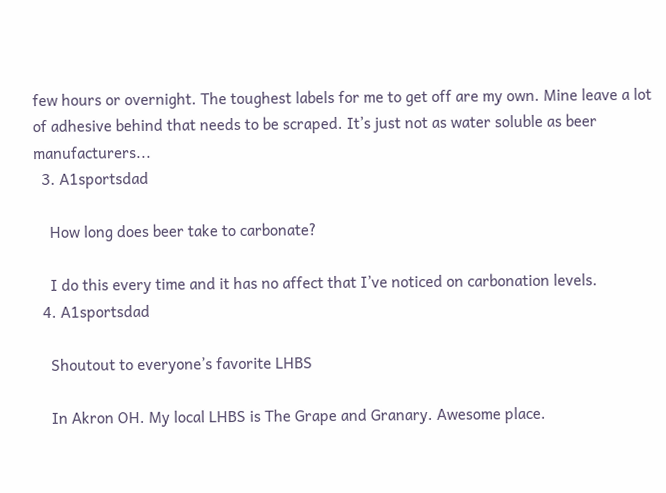few hours or overnight. The toughest labels for me to get off are my own. Mine leave a lot of adhesive behind that needs to be scraped. It’s just not as water soluble as beer manufacturers...
  3. A1sportsdad

    How long does beer take to carbonate?

    I do this every time and it has no affect that I’ve noticed on carbonation levels.
  4. A1sportsdad

    Shoutout to everyone’s favorite LHBS

    In Akron OH. My local LHBS is The Grape and Granary. Awesome place.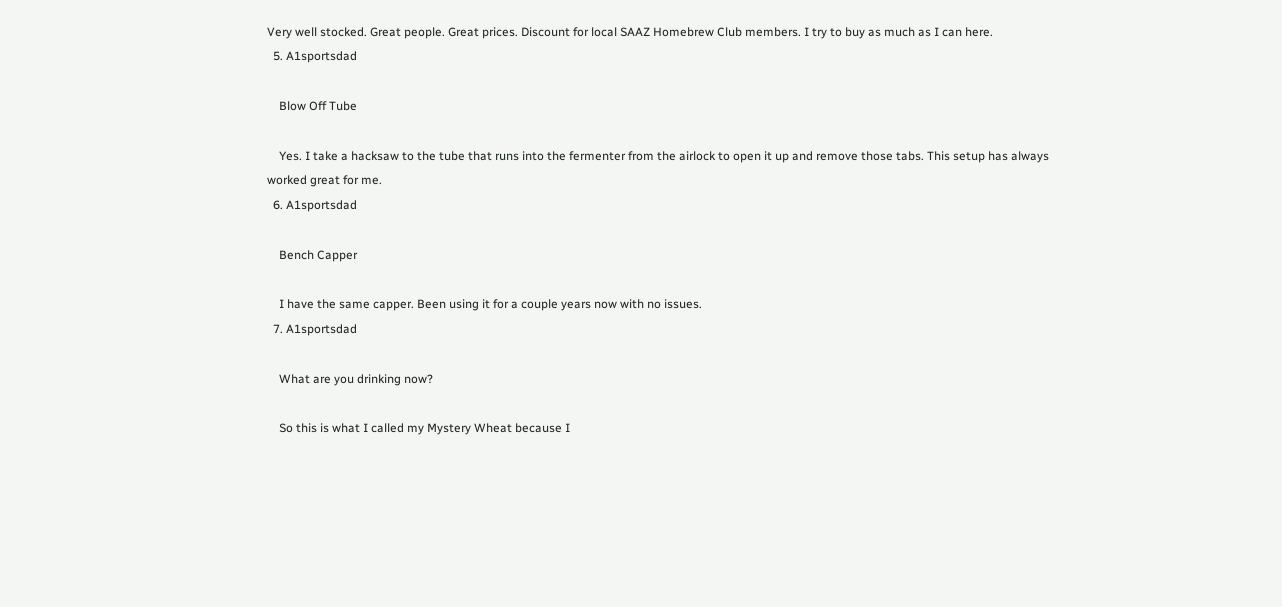Very well stocked. Great people. Great prices. Discount for local SAAZ Homebrew Club members. I try to buy as much as I can here.
  5. A1sportsdad

    Blow Off Tube

    Yes. I take a hacksaw to the tube that runs into the fermenter from the airlock to open it up and remove those tabs. This setup has always worked great for me.
  6. A1sportsdad

    Bench Capper

    I have the same capper. Been using it for a couple years now with no issues.
  7. A1sportsdad

    What are you drinking now?

    So this is what I called my Mystery Wheat because I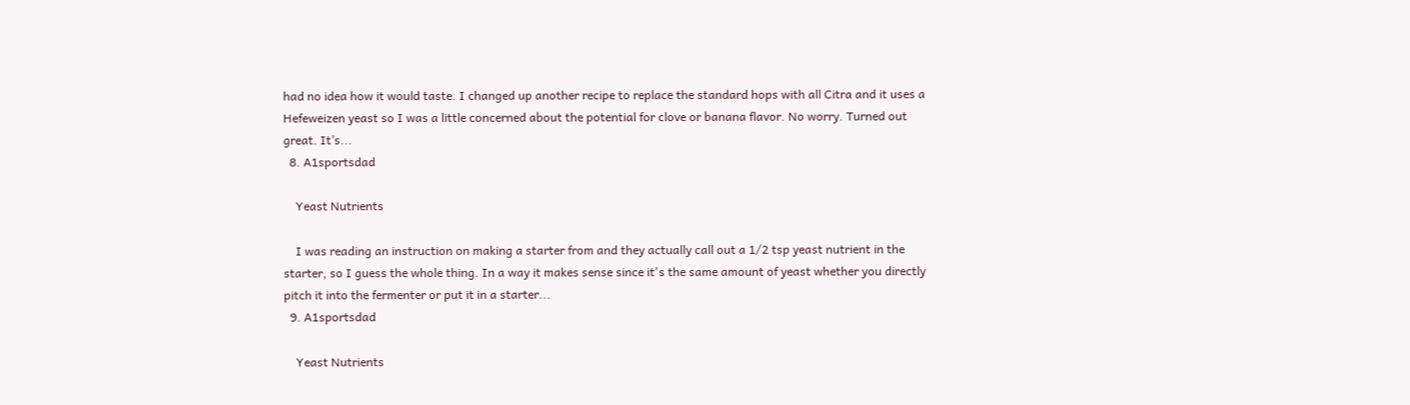had no idea how it would taste. I changed up another recipe to replace the standard hops with all Citra and it uses a Hefeweizen yeast so I was a little concerned about the potential for clove or banana flavor. No worry. Turned out great. It’s...
  8. A1sportsdad

    Yeast Nutrients

    I was reading an instruction on making a starter from and they actually call out a 1/2 tsp yeast nutrient in the starter, so I guess the whole thing. In a way it makes sense since it's the same amount of yeast whether you directly pitch it into the fermenter or put it in a starter...
  9. A1sportsdad

    Yeast Nutrients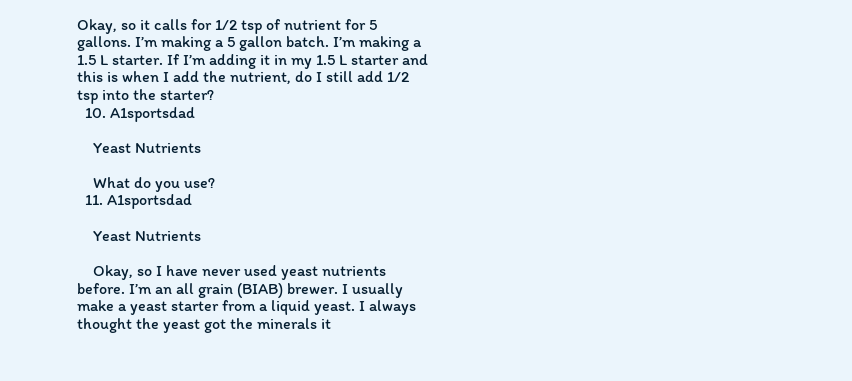Okay, so it calls for 1/2 tsp of nutrient for 5 gallons. I’m making a 5 gallon batch. I’m making a 1.5 L starter. If I’m adding it in my 1.5 L starter and this is when I add the nutrient, do I still add 1/2 tsp into the starter?
  10. A1sportsdad

    Yeast Nutrients

    What do you use?
  11. A1sportsdad

    Yeast Nutrients

    Okay, so I have never used yeast nutrients before. I’m an all grain (BIAB) brewer. I usually make a yeast starter from a liquid yeast. I always thought the yeast got the minerals it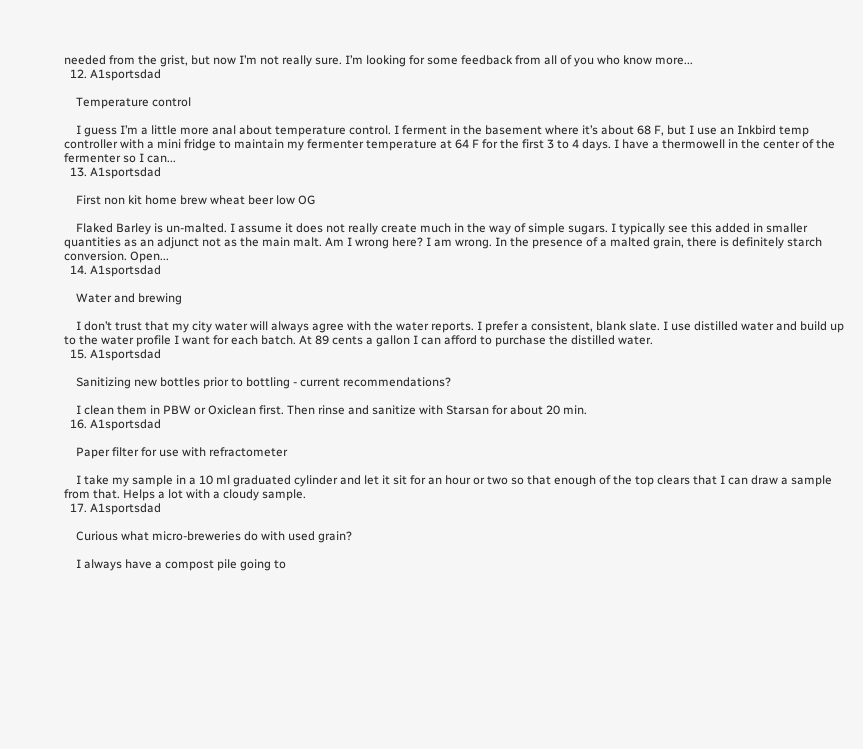needed from the grist, but now I’m not really sure. I’m looking for some feedback from all of you who know more...
  12. A1sportsdad

    Temperature control

    I guess I’m a little more anal about temperature control. I ferment in the basement where it’s about 68 F, but I use an Inkbird temp controller with a mini fridge to maintain my fermenter temperature at 64 F for the first 3 to 4 days. I have a thermowell in the center of the fermenter so I can...
  13. A1sportsdad

    First non kit home brew wheat beer low OG

    Flaked Barley is un-malted. I assume it does not really create much in the way of simple sugars. I typically see this added in smaller quantities as an adjunct not as the main malt. Am I wrong here? I am wrong. In the presence of a malted grain, there is definitely starch conversion. Open...
  14. A1sportsdad

    Water and brewing

    I don’t trust that my city water will always agree with the water reports. I prefer a consistent, blank slate. I use distilled water and build up to the water profile I want for each batch. At 89 cents a gallon I can afford to purchase the distilled water.
  15. A1sportsdad

    Sanitizing new bottles prior to bottling - current recommendations?

    I clean them in PBW or Oxiclean first. Then rinse and sanitize with Starsan for about 20 min.
  16. A1sportsdad

    Paper filter for use with refractometer

    I take my sample in a 10 ml graduated cylinder and let it sit for an hour or two so that enough of the top clears that I can draw a sample from that. Helps a lot with a cloudy sample.
  17. A1sportsdad

    Curious what micro-breweries do with used grain?

    I always have a compost pile going to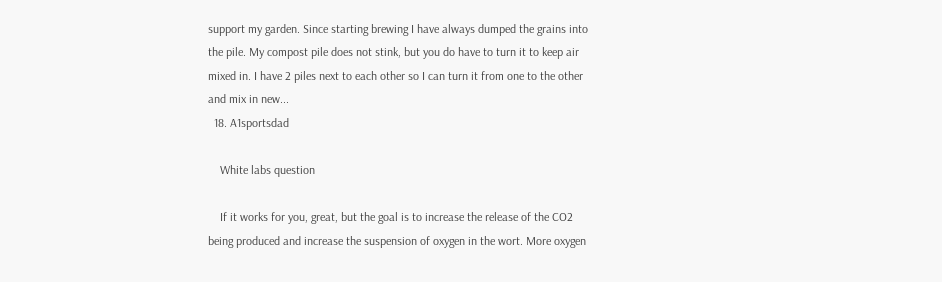support my garden. Since starting brewing I have always dumped the grains into the pile. My compost pile does not stink, but you do have to turn it to keep air mixed in. I have 2 piles next to each other so I can turn it from one to the other and mix in new...
  18. A1sportsdad

    White labs question

    If it works for you, great, but the goal is to increase the release of the CO2 being produced and increase the suspension of oxygen in the wort. More oxygen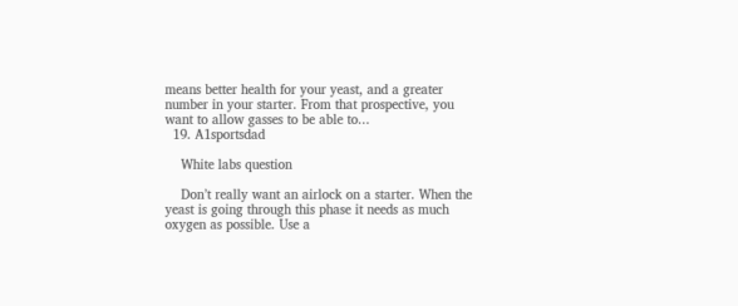means better health for your yeast, and a greater number in your starter. From that prospective, you want to allow gasses to be able to...
  19. A1sportsdad

    White labs question

    Don’t really want an airlock on a starter. When the yeast is going through this phase it needs as much oxygen as possible. Use a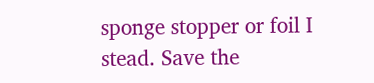sponge stopper or foil I stead. Save the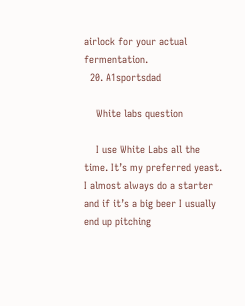airlock for your actual fermentation.
  20. A1sportsdad

    White labs question

    I use White Labs all the time. It’s my preferred yeast. I almost always do a starter and if it’s a big beer I usually end up pitching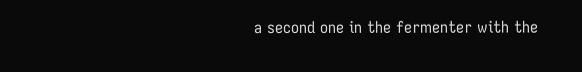a second one in the fermenter with the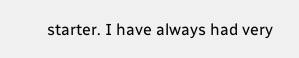starter. I have always had very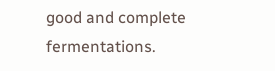good and complete fermentations.